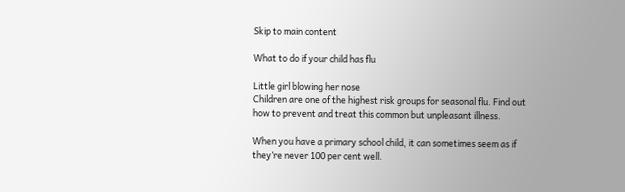Skip to main content

What to do if your child has flu

Little girl blowing her nose
Children are one of the highest risk groups for seasonal flu. Find out how to prevent and treat this common but unpleasant illness.

When you have a primary school child, it can sometimes seem as if they’re never 100 per cent well.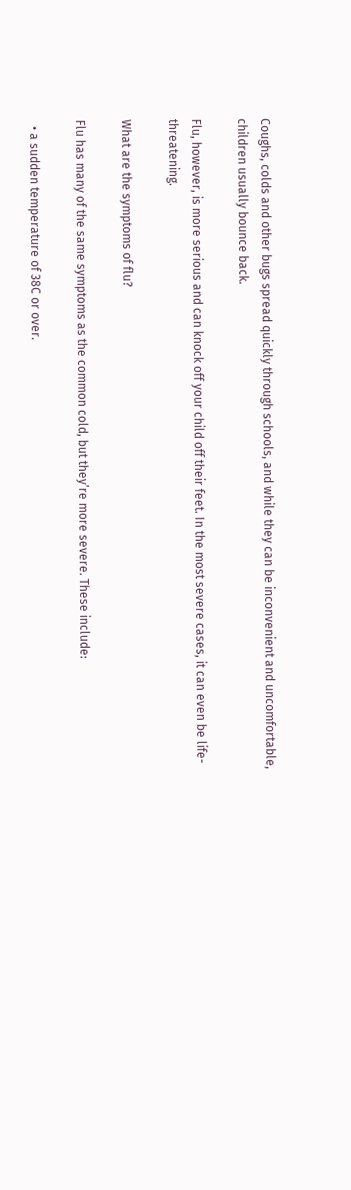Coughs, colds and other bugs spread quickly through schools, and while they can be inconvenient and uncomfortable, children usually bounce back.

Flu, however, is more serious and can knock off your child off their feet. In the most severe cases, it can even be life-threatening.

What are the symptoms of flu?

Flu has many of the same symptoms as the common cold, but they’re more severe. These include:

  • a sudden temperature of 38C or over.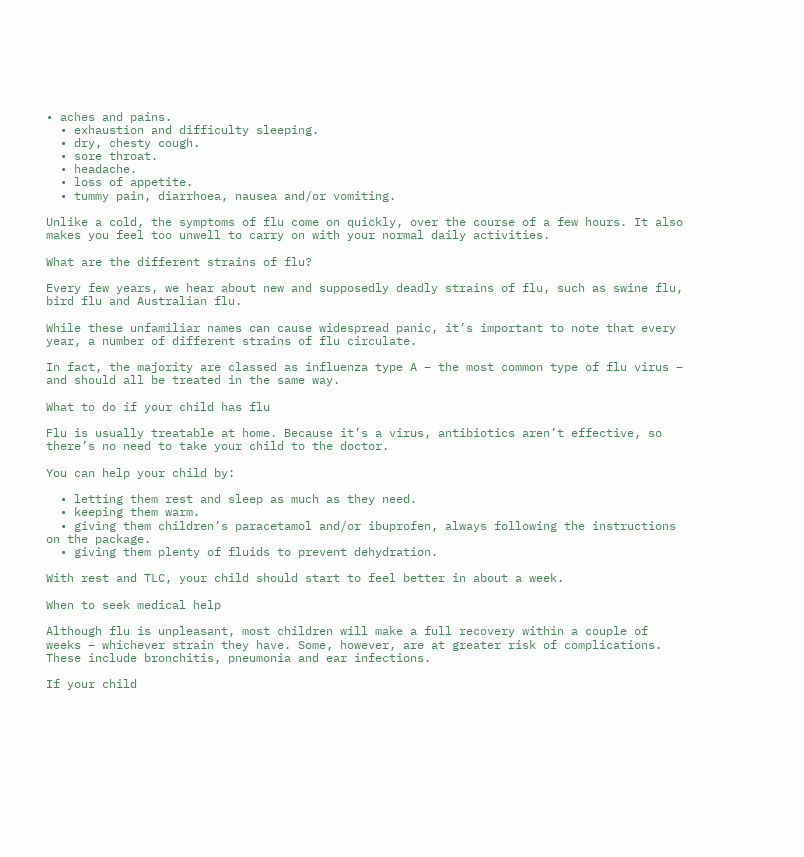• aches and pains.
  • exhaustion and difficulty sleeping.
  • dry, chesty cough.
  • sore throat.
  • headache.
  • loss of appetite.
  • tummy pain, diarrhoea, nausea and/or vomiting.

Unlike a cold, the symptoms of flu come on quickly, over the course of a few hours. It also makes you feel too unwell to carry on with your normal daily activities.

What are the different strains of flu?

Every few years, we hear about new and supposedly deadly strains of flu, such as swine flu, bird flu and Australian flu.

While these unfamiliar names can cause widespread panic, it’s important to note that every year, a number of different strains of flu circulate.

In fact, the majority are classed as influenza type A – the most common type of flu virus – and should all be treated in the same way.

What to do if your child has flu

Flu is usually treatable at home. Because it’s a virus, antibiotics aren’t effective, so there’s no need to take your child to the doctor.

You can help your child by:

  • letting them rest and sleep as much as they need.
  • keeping them warm.
  • giving them children’s paracetamol and/or ibuprofen, always following the instructions on the package.
  • giving them plenty of fluids to prevent dehydration.

With rest and TLC, your child should start to feel better in about a week.

When to seek medical help

Although flu is unpleasant, most children will make a full recovery within a couple of weeks – whichever strain they have. Some, however, are at greater risk of complications. These include bronchitis, pneumonia and ear infections.

If your child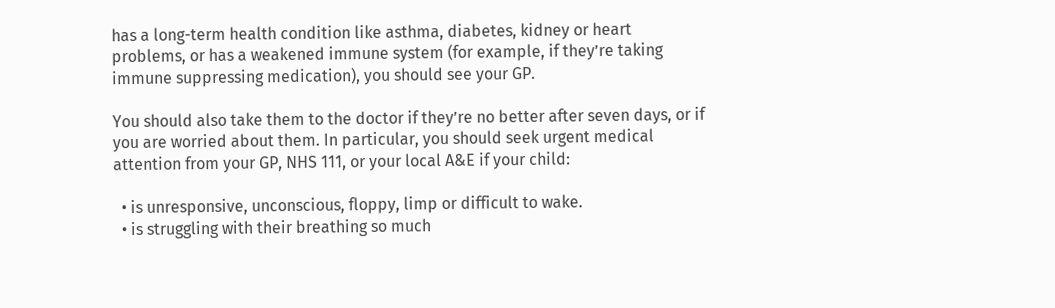has a long-term health condition like asthma, diabetes, kidney or heart problems, or has a weakened immune system (for example, if they’re taking immune suppressing medication), you should see your GP.

You should also take them to the doctor if they’re no better after seven days, or if you are worried about them. In particular, you should seek urgent medical attention from your GP, NHS 111, or your local A&E if your child:

  • is unresponsive, unconscious, floppy, limp or difficult to wake.
  • is struggling with their breathing so much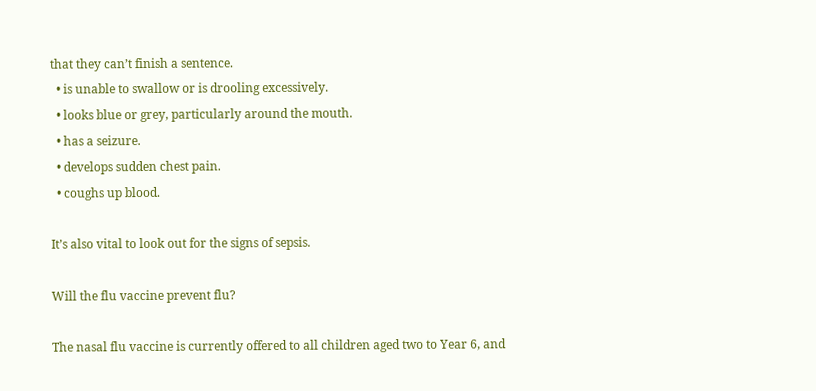that they can’t finish a sentence.
  • is unable to swallow or is drooling excessively.
  • looks blue or grey, particularly around the mouth.
  • has a seizure.
  • develops sudden chest pain.
  • coughs up blood.

It’s also vital to look out for the signs of sepsis.

Will the flu vaccine prevent flu?

The nasal flu vaccine is currently offered to all children aged two to Year 6, and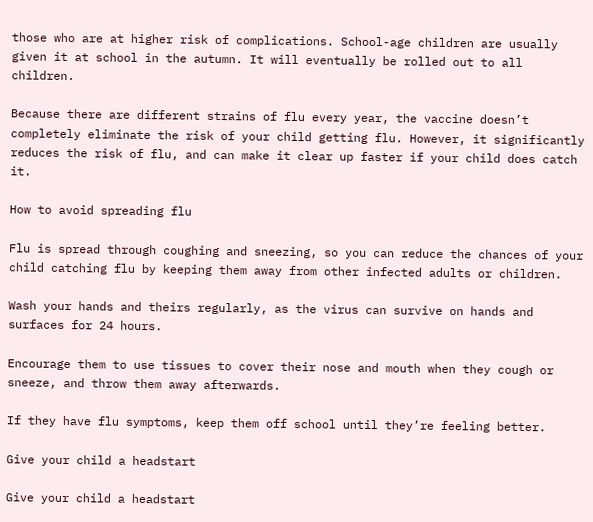those who are at higher risk of complications. School-age children are usually given it at school in the autumn. It will eventually be rolled out to all children.

Because there are different strains of flu every year, the vaccine doesn’t completely eliminate the risk of your child getting flu. However, it significantly reduces the risk of flu, and can make it clear up faster if your child does catch it.

How to avoid spreading flu

Flu is spread through coughing and sneezing, so you can reduce the chances of your child catching flu by keeping them away from other infected adults or children.

Wash your hands and theirs regularly, as the virus can survive on hands and surfaces for 24 hours.

Encourage them to use tissues to cover their nose and mouth when they cough or sneeze, and throw them away afterwards.

If they have flu symptoms, keep them off school until they’re feeling better.

Give your child a headstart

Give your child a headstart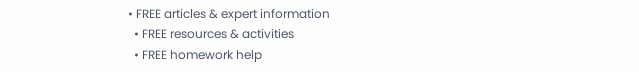• FREE articles & expert information
  • FREE resources & activities
  • FREE homework help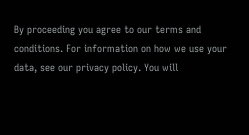By proceeding you agree to our terms and conditions. For information on how we use your data, see our privacy policy. You will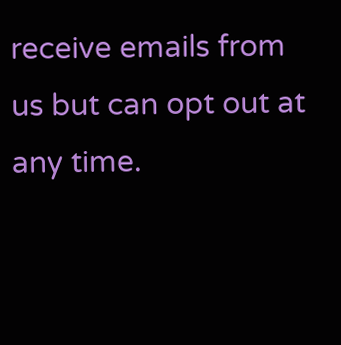receive emails from us but can opt out at any time.